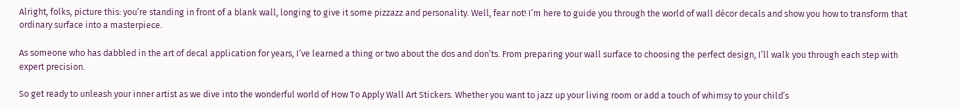Alright, folks, picture this: you’re standing in front of a blank wall, longing to give it some pizzazz and personality. Well, fear not! I’m here to guide you through the world of wall décor decals and show you how to transform that ordinary surface into a masterpiece.

As someone who has dabbled in the art of decal application for years, I’ve learned a thing or two about the dos and don’ts. From preparing your wall surface to choosing the perfect design, I’ll walk you through each step with expert precision.

So get ready to unleash your inner artist as we dive into the wonderful world of How To Apply Wall Art Stickers. Whether you want to jazz up your living room or add a touch of whimsy to your child’s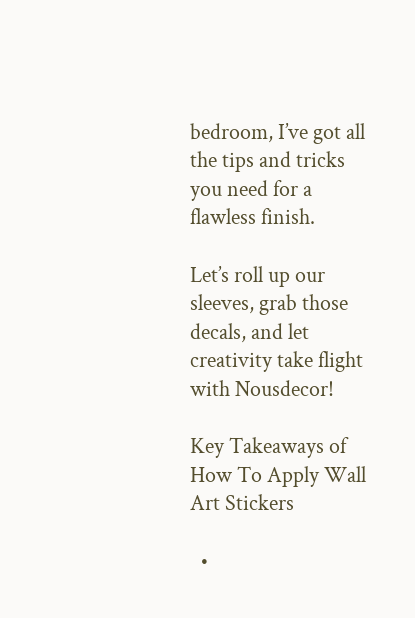bedroom, I’ve got all the tips and tricks you need for a flawless finish.

Let’s roll up our sleeves, grab those decals, and let creativity take flight with Nousdecor!

Key Takeaways of How To Apply Wall Art Stickers

  •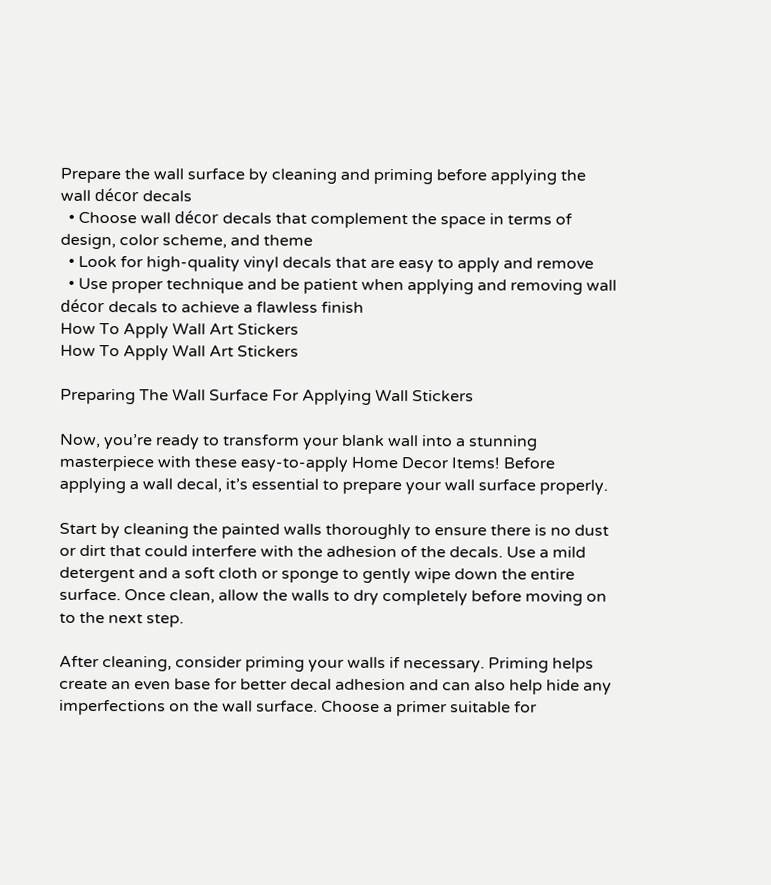Prepare the wall surface by cleaning and priming before applying the wall décor decals
  • Choose wall décor decals that complement the space in terms of design, color scheme, and theme
  • Look for high-quality vinyl decals that are easy to apply and remove
  • Use proper technique and be patient when applying and removing wall décor decals to achieve a flawless finish
How To Apply Wall Art Stickers
How To Apply Wall Art Stickers

Preparing The Wall Surface For Applying Wall Stickers

Now, you’re ready to transform your blank wall into a stunning masterpiece with these easy-to-apply Home Decor Items! Before applying a wall decal, it’s essential to prepare your wall surface properly.

Start by cleaning the painted walls thoroughly to ensure there is no dust or dirt that could interfere with the adhesion of the decals. Use a mild detergent and a soft cloth or sponge to gently wipe down the entire surface. Once clean, allow the walls to dry completely before moving on to the next step.

After cleaning, consider priming your walls if necessary. Priming helps create an even base for better decal adhesion and can also help hide any imperfections on the wall surface. Choose a primer suitable for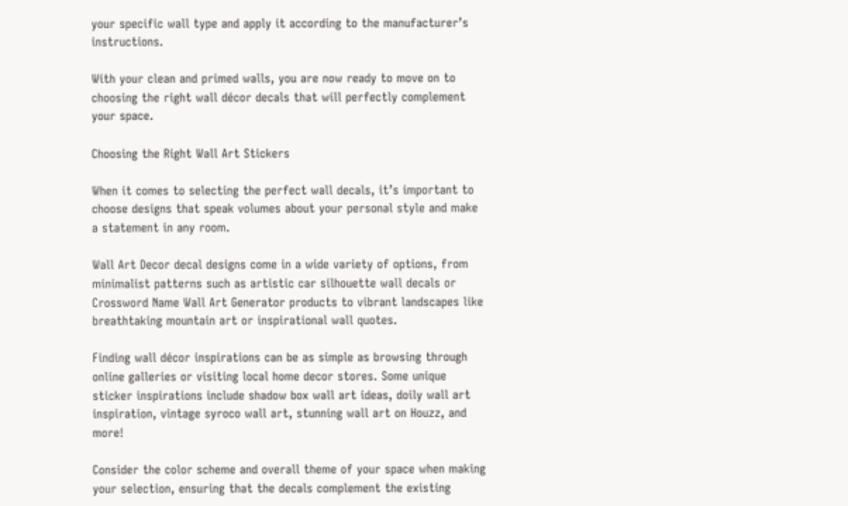your specific wall type and apply it according to the manufacturer’s instructions.

With your clean and primed walls, you are now ready to move on to choosing the right wall décor decals that will perfectly complement your space.

Choosing the Right Wall Art Stickers

When it comes to selecting the perfect wall decals, it’s important to choose designs that speak volumes about your personal style and make a statement in any room.

Wall Art Decor decal designs come in a wide variety of options, from minimalist patterns such as artistic car silhouette wall decals or Crossword Name Wall Art Generator products to vibrant landscapes like breathtaking mountain art or inspirational wall quotes.

Finding wall décor inspirations can be as simple as browsing through online galleries or visiting local home decor stores. Some unique sticker inspirations include shadow box wall art ideas, doily wall art inspiration, vintage syroco wall art, stunning wall art on Houzz, and more!

Consider the color scheme and overall theme of your space when making your selection, ensuring that the decals complement the existing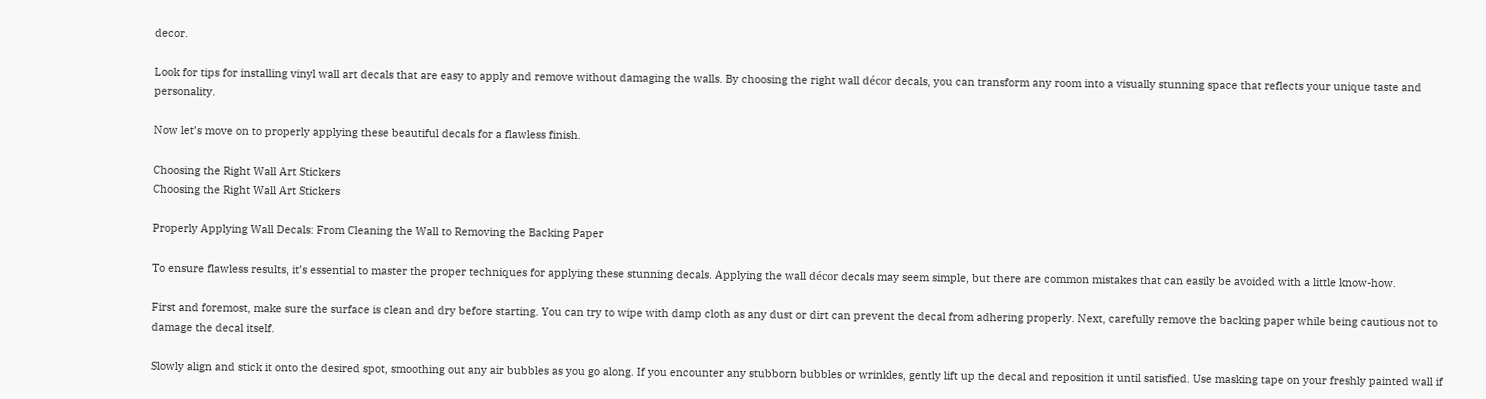decor.

Look for tips for installing vinyl wall art decals that are easy to apply and remove without damaging the walls. By choosing the right wall décor decals, you can transform any room into a visually stunning space that reflects your unique taste and personality.

Now let’s move on to properly applying these beautiful decals for a flawless finish.

Choosing the Right Wall Art Stickers
Choosing the Right Wall Art Stickers

Properly Applying Wall Decals: From Cleaning the Wall to Removing the Backing Paper

To ensure flawless results, it’s essential to master the proper techniques for applying these stunning decals. Applying the wall décor decals may seem simple, but there are common mistakes that can easily be avoided with a little know-how.

First and foremost, make sure the surface is clean and dry before starting. You can try to wipe with damp cloth as any dust or dirt can prevent the decal from adhering properly. Next, carefully remove the backing paper while being cautious not to damage the decal itself.

Slowly align and stick it onto the desired spot, smoothing out any air bubbles as you go along. If you encounter any stubborn bubbles or wrinkles, gently lift up the decal and reposition it until satisfied. Use masking tape on your freshly painted wall if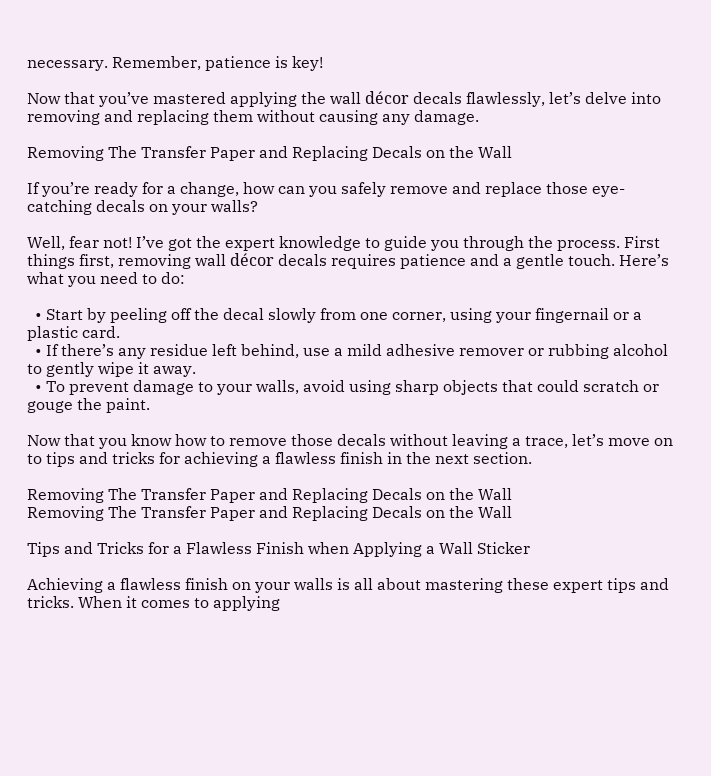necessary. Remember, patience is key!

Now that you’ve mastered applying the wall décor decals flawlessly, let’s delve into removing and replacing them without causing any damage.

Removing The Transfer Paper and Replacing Decals on the Wall

If you’re ready for a change, how can you safely remove and replace those eye-catching decals on your walls?

Well, fear not! I’ve got the expert knowledge to guide you through the process. First things first, removing wall décor decals requires patience and a gentle touch. Here’s what you need to do:

  • Start by peeling off the decal slowly from one corner, using your fingernail or a plastic card.
  • If there’s any residue left behind, use a mild adhesive remover or rubbing alcohol to gently wipe it away.
  • To prevent damage to your walls, avoid using sharp objects that could scratch or gouge the paint.

Now that you know how to remove those decals without leaving a trace, let’s move on to tips and tricks for achieving a flawless finish in the next section.

Removing The Transfer Paper and Replacing Decals on the Wall
Removing The Transfer Paper and Replacing Decals on the Wall

Tips and Tricks for a Flawless Finish when Applying a Wall Sticker

Achieving a flawless finish on your walls is all about mastering these expert tips and tricks. When it comes to applying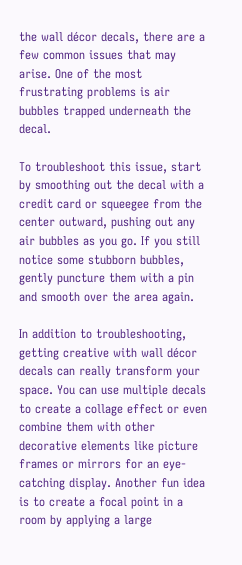the wall décor decals, there are a few common issues that may arise. One of the most frustrating problems is air bubbles trapped underneath the decal.

To troubleshoot this issue, start by smoothing out the decal with a credit card or squeegee from the center outward, pushing out any air bubbles as you go. If you still notice some stubborn bubbles, gently puncture them with a pin and smooth over the area again.

In addition to troubleshooting, getting creative with wall décor decals can really transform your space. You can use multiple decals to create a collage effect or even combine them with other decorative elements like picture frames or mirrors for an eye-catching display. Another fun idea is to create a focal point in a room by applying a large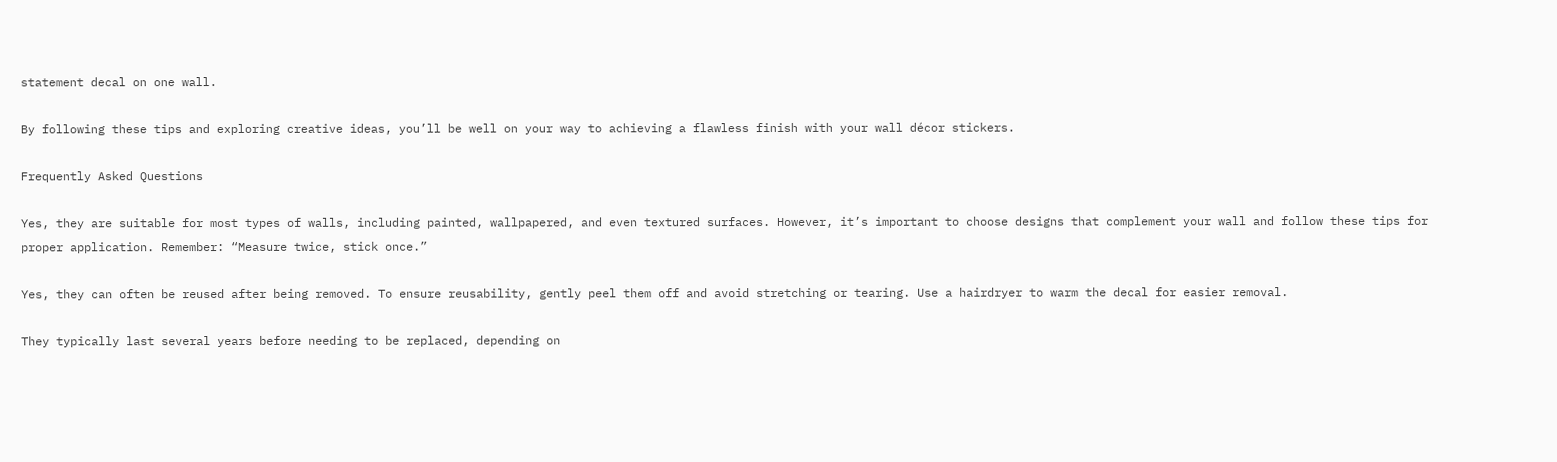statement decal on one wall.

By following these tips and exploring creative ideas, you’ll be well on your way to achieving a flawless finish with your wall décor stickers.

Frequently Asked Questions

Yes, they are suitable for most types of walls, including painted, wallpapered, and even textured surfaces. However, it’s important to choose designs that complement your wall and follow these tips for proper application. Remember: “Measure twice, stick once.”

Yes, they can often be reused after being removed. To ensure reusability, gently peel them off and avoid stretching or tearing. Use a hairdryer to warm the decal for easier removal.

They typically last several years before needing to be replaced, depending on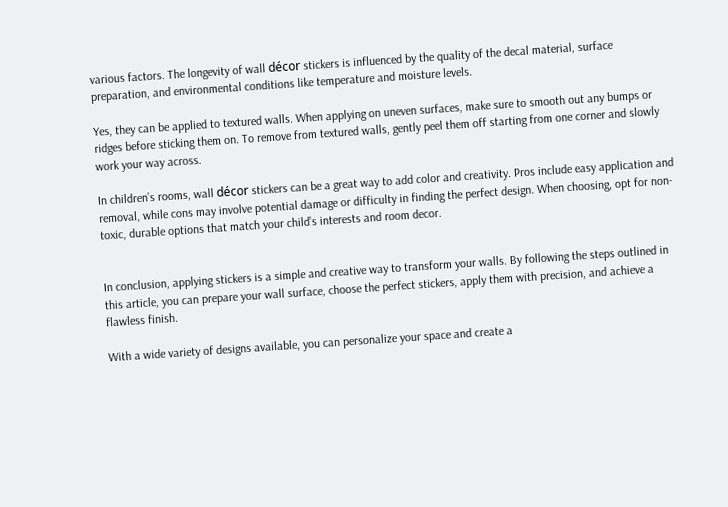various factors. The longevity of wall décor stickers is influenced by the quality of the decal material, surface preparation, and environmental conditions like temperature and moisture levels.

Yes, they can be applied to textured walls. When applying on uneven surfaces, make sure to smooth out any bumps or ridges before sticking them on. To remove from textured walls, gently peel them off starting from one corner and slowly work your way across.

In children’s rooms, wall décor stickers can be a great way to add color and creativity. Pros include easy application and removal, while cons may involve potential damage or difficulty in finding the perfect design. When choosing, opt for non-toxic, durable options that match your child’s interests and room decor.


In conclusion, applying stickers is a simple and creative way to transform your walls. By following the steps outlined in this article, you can prepare your wall surface, choose the perfect stickers, apply them with precision, and achieve a flawless finish.

With a wide variety of designs available, you can personalize your space and create a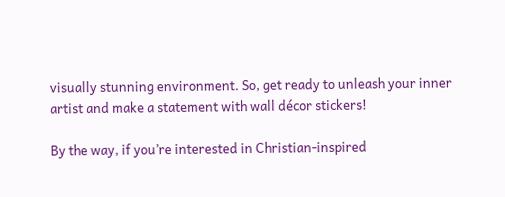visually stunning environment. So, get ready to unleash your inner artist and make a statement with wall décor stickers!

By the way, if you’re interested in Christian-inspired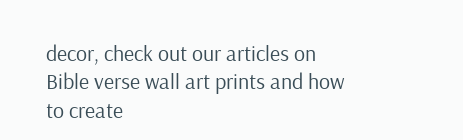decor, check out our articles on Bible verse wall art prints and how to create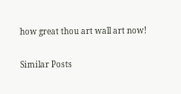how great thou art wall art now!

Similar Posts